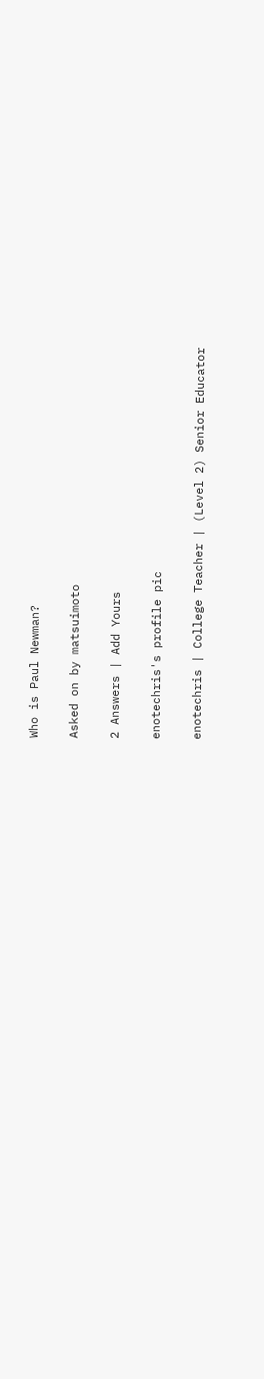Who is Paul Newman?

Asked on by matsuimoto

2 Answers | Add Yours

enotechris's profile pic

enotechris | College Teacher | (Level 2) Senior Educator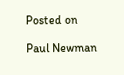Posted on

Paul Newman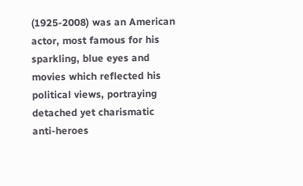(1925-2008) was an American actor, most famous for his sparkling, blue eyes and movies which reflected his political views, portraying detached yet charismatic anti-heroes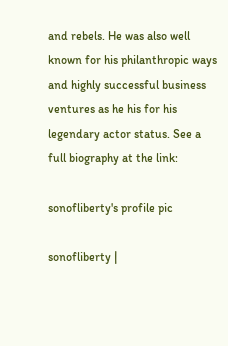and rebels. He was also well known for his philanthropic ways and highly successful business ventures as he his for his legendary actor status. See a full biography at the link:

sonofliberty's profile pic

sonofliberty |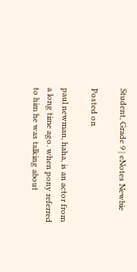Student, Grade 9 | eNotes Newbie

Posted on

paul newman, haha, is an actor from a long time ago. when pony referred to him he was talking about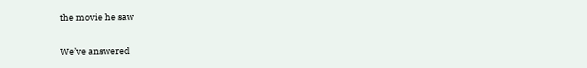the movie he saw

We’ve answered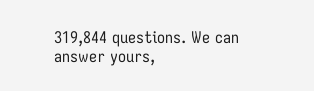319,844 questions. We can answer yours,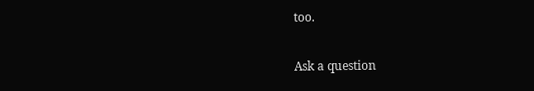too.

Ask a question